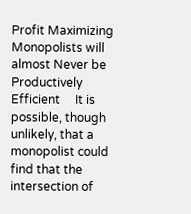Profit Maximizing Monopolists will almost Never be Productively Efficient     It is possible, though unlikely, that a monopolist could find that the intersection of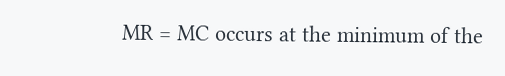MR = MC occurs at the minimum of the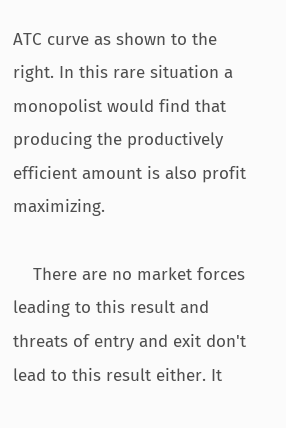ATC curve as shown to the right. In this rare situation a monopolist would find that producing the productively efficient amount is also profit maximizing.

    There are no market forces leading to this result and threats of entry and exit don't lead to this result either. It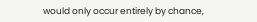would only occur entirely by chance,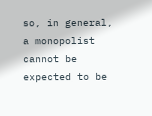so, in general, a monopolist cannot be expected to be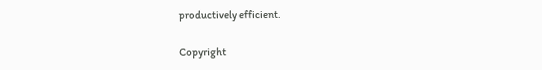productively efficient.

Copyright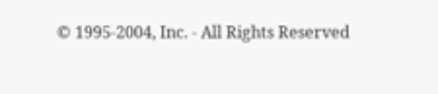© 1995-2004, Inc. - All Rights Reserved